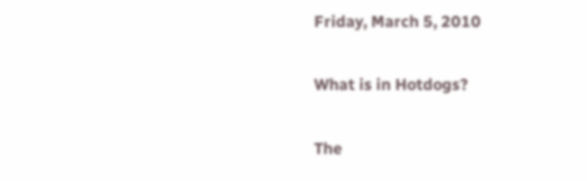Friday, March 5, 2010

What is in Hotdogs?

The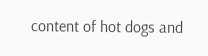content of hot dogs and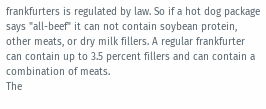frankfurters is regulated by law. So if a hot dog package says "all-beef" it can not contain soybean protein, other meats, or dry milk fillers. A regular frankfurter can contain up to 3.5 percent fillers and can contain a combination of meats.
The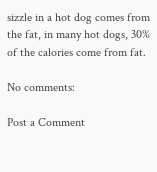sizzle in a hot dog comes from the fat, in many hot dogs, 30% of the calories come from fat.

No comments:

Post a Comment